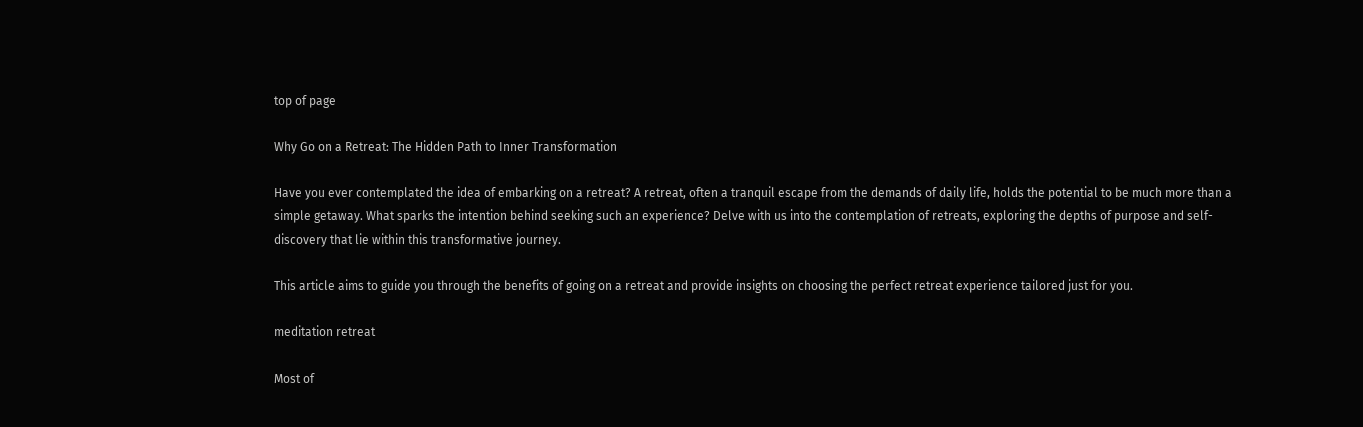top of page

Why Go on a Retreat: The Hidden Path to Inner Transformation

Have you ever contemplated the idea of embarking on a retreat? A retreat, often a tranquil escape from the demands of daily life, holds the potential to be much more than a simple getaway. What sparks the intention behind seeking such an experience? Delve with us into the contemplation of retreats, exploring the depths of purpose and self-discovery that lie within this transformative journey.

This article aims to guide you through the benefits of going on a retreat and provide insights on choosing the perfect retreat experience tailored just for you.

meditation retreat

Most of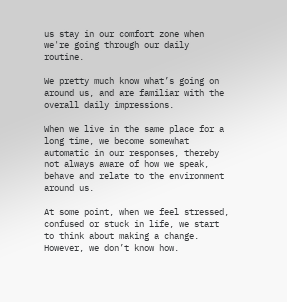us stay in our comfort zone when we're going through our daily routine.

We pretty much know what’s going on around us, and are familiar with the overall daily impressions.

When we live in the same place for a long time, we become somewhat automatic in our responses, thereby not always aware of how we speak, behave and relate to the environment around us.

At some point, when we feel stressed, confused or stuck in life, we start to think about making a change. However, we don’t know how.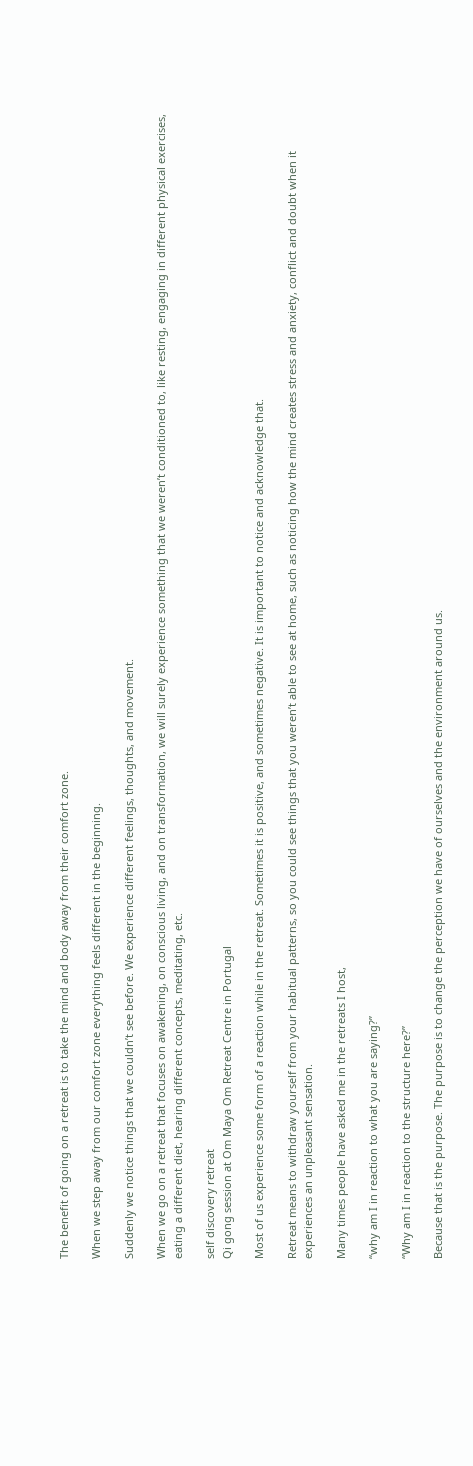The benefit of going on a retreat is to take the mind and body away from their comfort zone.

When we step away from our comfort zone everything feels different in the beginning.

Suddenly we notice things that we couldn’t see before. We experience different feelings, thoughts, and movement.

When we go on a retreat that focuses on awakening, on conscious living, and on transformation, we will surely experience something that we weren’t conditioned to, like resting, engaging in different physical exercises, eating a different diet, hearing different concepts, meditating, etc.

self discovery retreat
Qi gong session at Om Maya Om Retreat Centre in Portugal

Most of us experience some form of a reaction while in the retreat. Sometimes it is positive, and sometimes negative. It is important to notice and acknowledge that.

Retreat means to withdraw yourself from your habitual patterns, so you could see things that you weren’t able to see at home, such as noticing how the mind creates stress and anxiety, conflict and doubt when it experiences an unpleasant sensation.

Many times people have asked me in the retreats I host,

“why am I in reaction to what you are saying?”

“Why am I in reaction to the structure here?”

Because that is the purpose. The purpose is to change the perception we have of ourselves and the environment around us.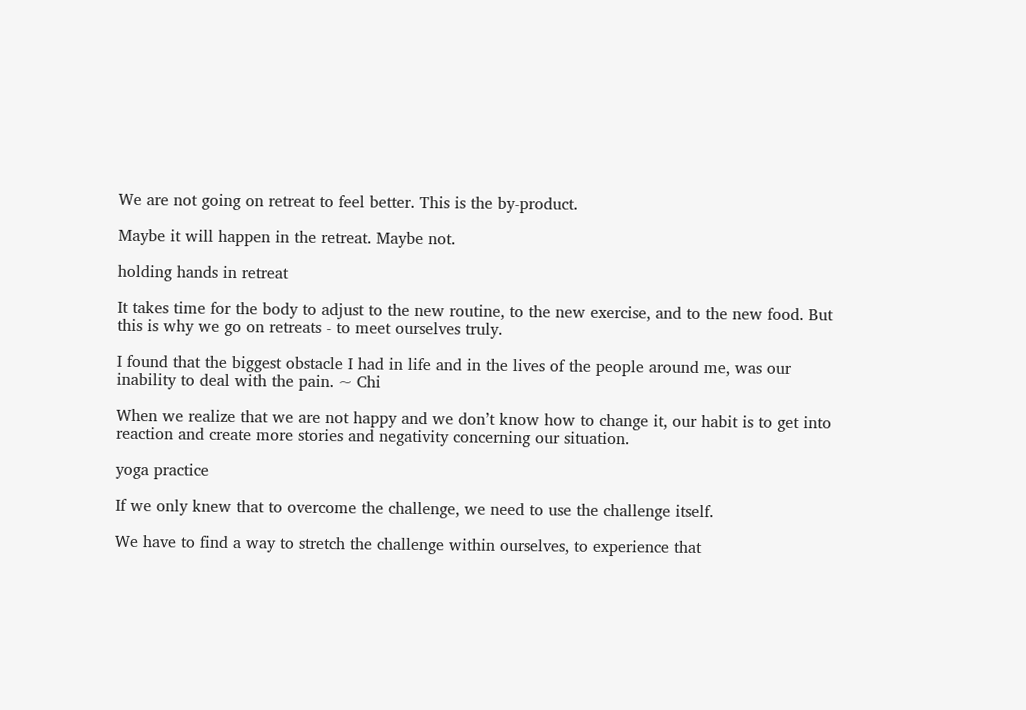We are not going on retreat to feel better. This is the by-product.

Maybe it will happen in the retreat. Maybe not.

holding hands in retreat

It takes time for the body to adjust to the new routine, to the new exercise, and to the new food. But this is why we go on retreats - to meet ourselves truly.

I found that the biggest obstacle I had in life and in the lives of the people around me, was our inability to deal with the pain. ~ Chi

When we realize that we are not happy and we don’t know how to change it, our habit is to get into reaction and create more stories and negativity concerning our situation.

yoga practice

If we only knew that to overcome the challenge, we need to use the challenge itself.

We have to find a way to stretch the challenge within ourselves, to experience that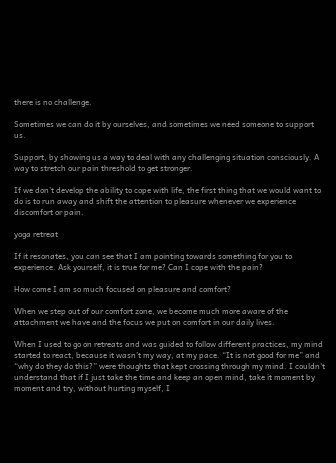there is no challenge.

Sometimes we can do it by ourselves, and sometimes we need someone to support us.

Support, by showing us a way to deal with any challenging situation consciously. A way to stretch our pain threshold to get stronger.

If we don’t develop the ability to cope with life, the first thing that we would want to do is to run away and shift the attention to pleasure whenever we experience discomfort or pain.

yoga retreat

If it resonates, you can see that I am pointing towards something for you to experience. Ask yourself, it is true for me? Can I cope with the pain?

How come I am so much focused on pleasure and comfort?

When we step out of our comfort zone, we become much more aware of the attachment we have and the focus we put on comfort in our daily lives.

When I used to go on retreats and was guided to follow different practices, my mind started to react, because it wasn’t my way, at my pace. “It is not good for me” and “why do they do this?” were thoughts that kept crossing through my mind. I couldn't understand that if I just take the time and keep an open mind, take it moment by moment and try, without hurting myself, I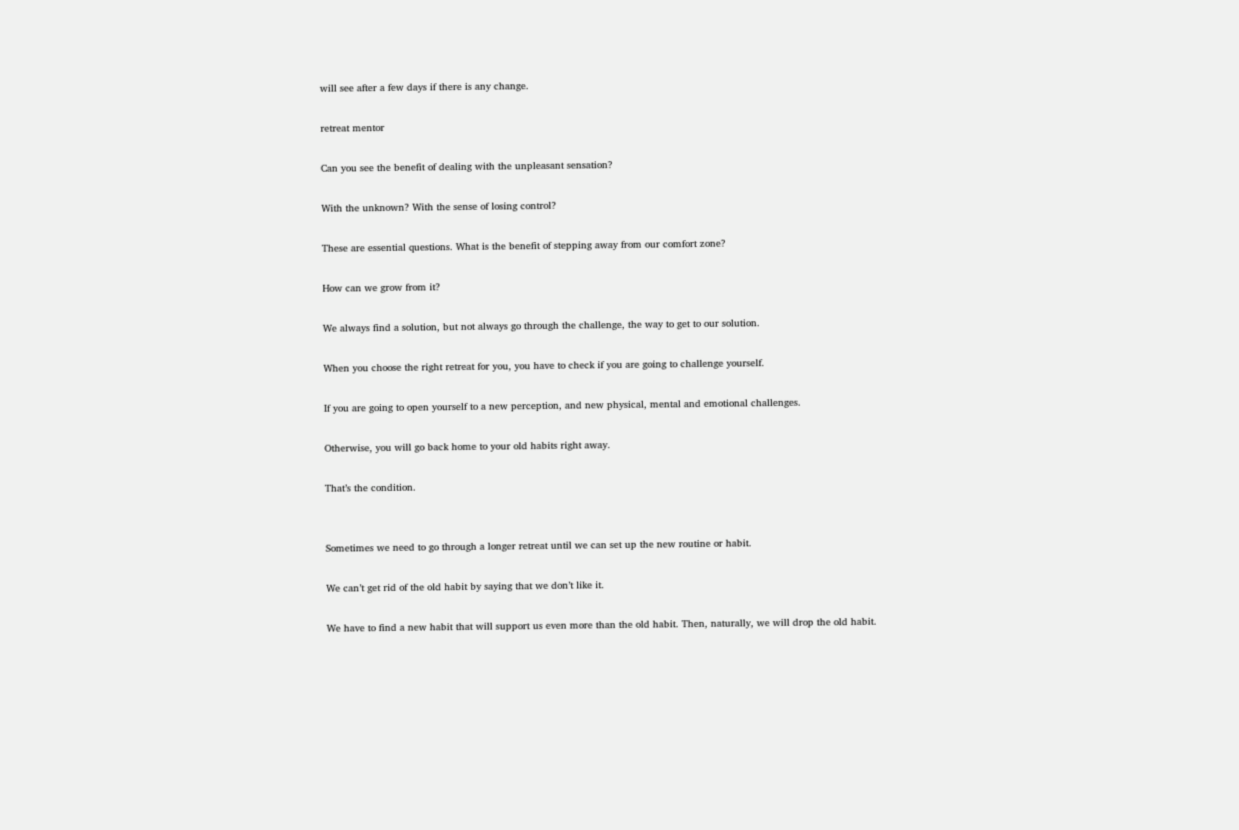will see after a few days if there is any change.

retreat mentor

Can you see the benefit of dealing with the unpleasant sensation?

With the unknown? With the sense of losing control?

These are essential questions. What is the benefit of stepping away from our comfort zone?

How can we grow from it?

We always find a solution, but not always go through the challenge, the way to get to our solution.

When you choose the right retreat for you, you have to check if you are going to challenge yourself.

If you are going to open yourself to a new perception, and new physical, mental and emotional challenges.

Otherwise, you will go back home to your old habits right away.

That’s the condition.


Sometimes we need to go through a longer retreat until we can set up the new routine or habit.

We can’t get rid of the old habit by saying that we don’t like it.

We have to find a new habit that will support us even more than the old habit. Then, naturally, we will drop the old habit.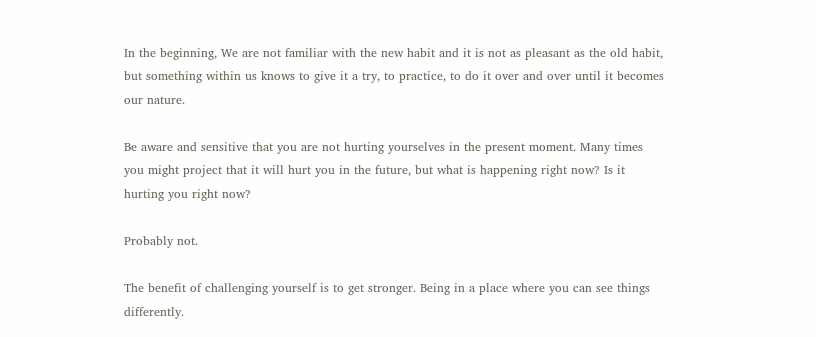In the beginning, We are not familiar with the new habit and it is not as pleasant as the old habit, but something within us knows to give it a try, to practice, to do it over and over until it becomes our nature.

Be aware and sensitive that you are not hurting yourselves in the present moment. Many times you might project that it will hurt you in the future, but what is happening right now? Is it hurting you right now?

Probably not.

The benefit of challenging yourself is to get stronger. Being in a place where you can see things differently.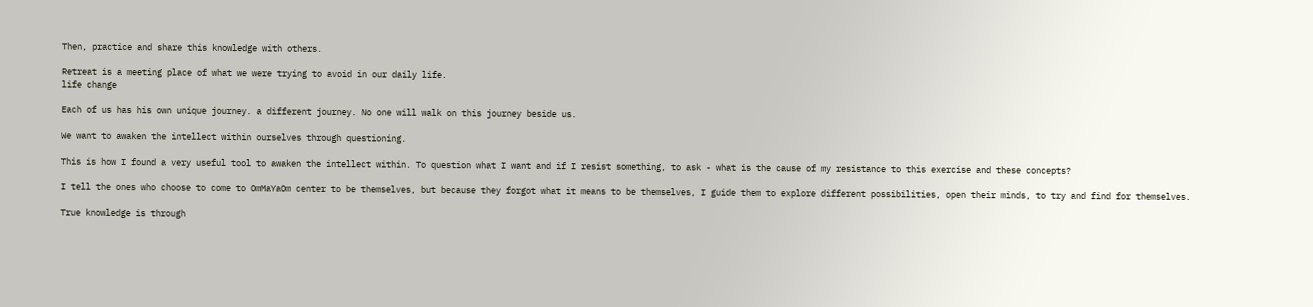Then, practice and share this knowledge with others.

Retreat is a meeting place of what we were trying to avoid in our daily life.
life change

Each of us has his own unique journey. a different journey. No one will walk on this journey beside us.

We want to awaken the intellect within ourselves through questioning.

This is how I found a very useful tool to awaken the intellect within. To question what I want and if I resist something, to ask - what is the cause of my resistance to this exercise and these concepts?

I tell the ones who choose to come to OmMaYaOm center to be themselves, but because they forgot what it means to be themselves, I guide them to explore different possibilities, open their minds, to try and find for themselves.

True knowledge is through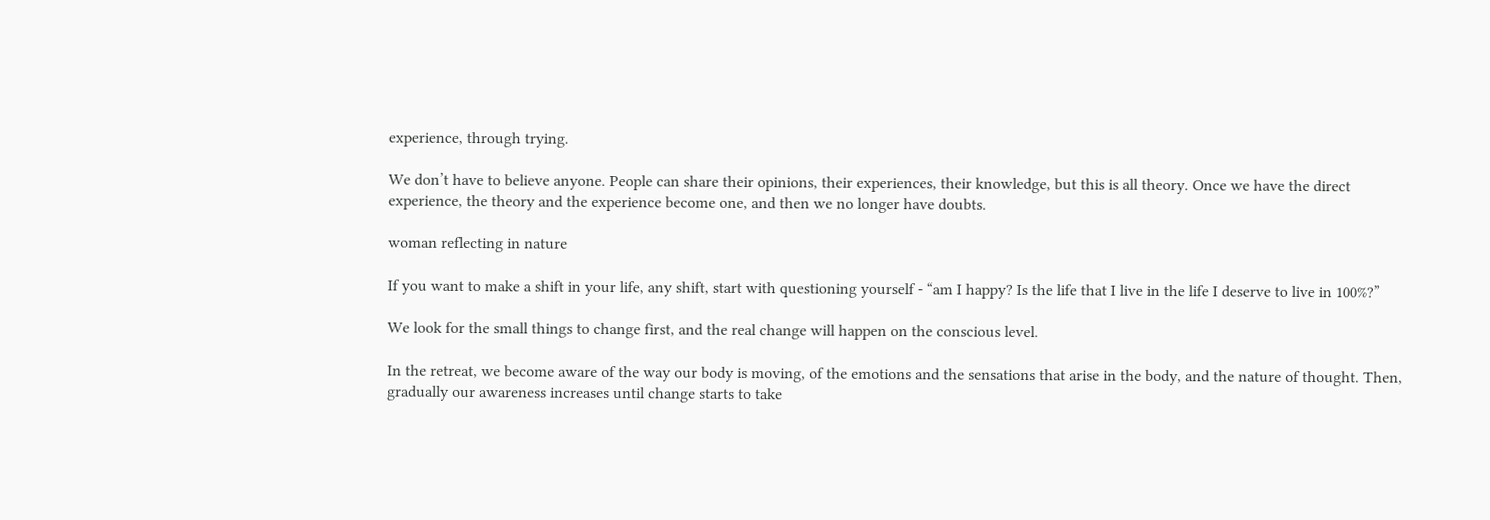experience, through trying.

We don’t have to believe anyone. People can share their opinions, their experiences, their knowledge, but this is all theory. Once we have the direct experience, the theory and the experience become one, and then we no longer have doubts.

woman reflecting in nature

If you want to make a shift in your life, any shift, start with questioning yourself - “am I happy? Is the life that I live in the life I deserve to live in 100%?”

We look for the small things to change first, and the real change will happen on the conscious level.

In the retreat, we become aware of the way our body is moving, of the emotions and the sensations that arise in the body, and the nature of thought. Then, gradually our awareness increases until change starts to take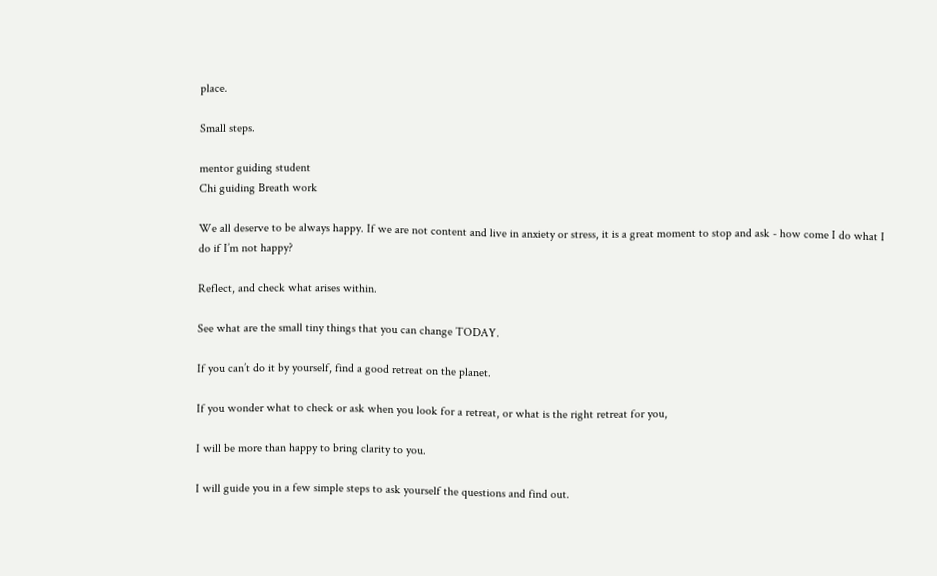place.

Small steps.

mentor guiding student
Chi guiding Breath work

We all deserve to be always happy. If we are not content and live in anxiety or stress, it is a great moment to stop and ask - how come I do what I do if I’m not happy?

Reflect, and check what arises within.

See what are the small tiny things that you can change TODAY.

If you can’t do it by yourself, find a good retreat on the planet.

If you wonder what to check or ask when you look for a retreat, or what is the right retreat for you,

I will be more than happy to bring clarity to you.

I will guide you in a few simple steps to ask yourself the questions and find out.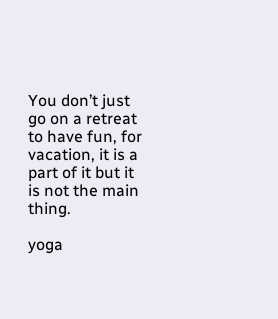You don’t just go on a retreat to have fun, for vacation, it is a part of it but it is not the main thing.

yoga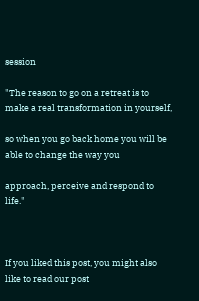session

"The reason to go on a retreat is to make a real transformation in yourself,

so when you go back home you will be able to change the way you

approach, perceive and respond to life."



If you liked this post, you might also like to read our post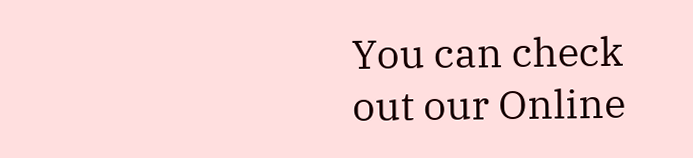You can check out our Online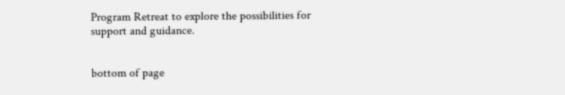Program Retreat to explore the possibilities for support and guidance.


bottom of page